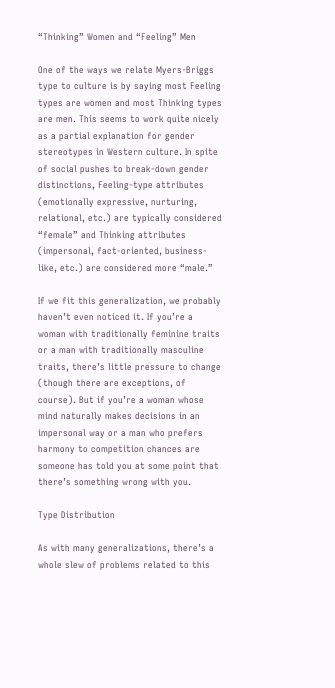“Thinking” Women and “Feeling” Men

One of the ways we relate Myers-Briggs type to culture is by saying most Feeling types are women and most Thinking types are men. This seems to work quite nicely as a partial explanation for gender stereotypes in Western culture. In spite of social pushes to break-down gender distinctions, Feeling-type attributes (emotionally expressive, nurturing, relational, etc.) are typically considered “female” and Thinking attributes (impersonal, fact-oriented, business-like, etc.) are considered more “male.”

If we fit this generalization, we probably haven’t even noticed it. If you’re a woman with traditionally feminine traits or a man with traditionally masculine traits, there’s little pressure to change (though there are exceptions, of course). But if you’re a woman whose mind naturally makes decisions in an impersonal way or a man who prefers harmony to competition chances are someone has told you at some point that there’s something wrong with you.

Type Distribution

As with many generalizations, there’s a whole slew of problems related to this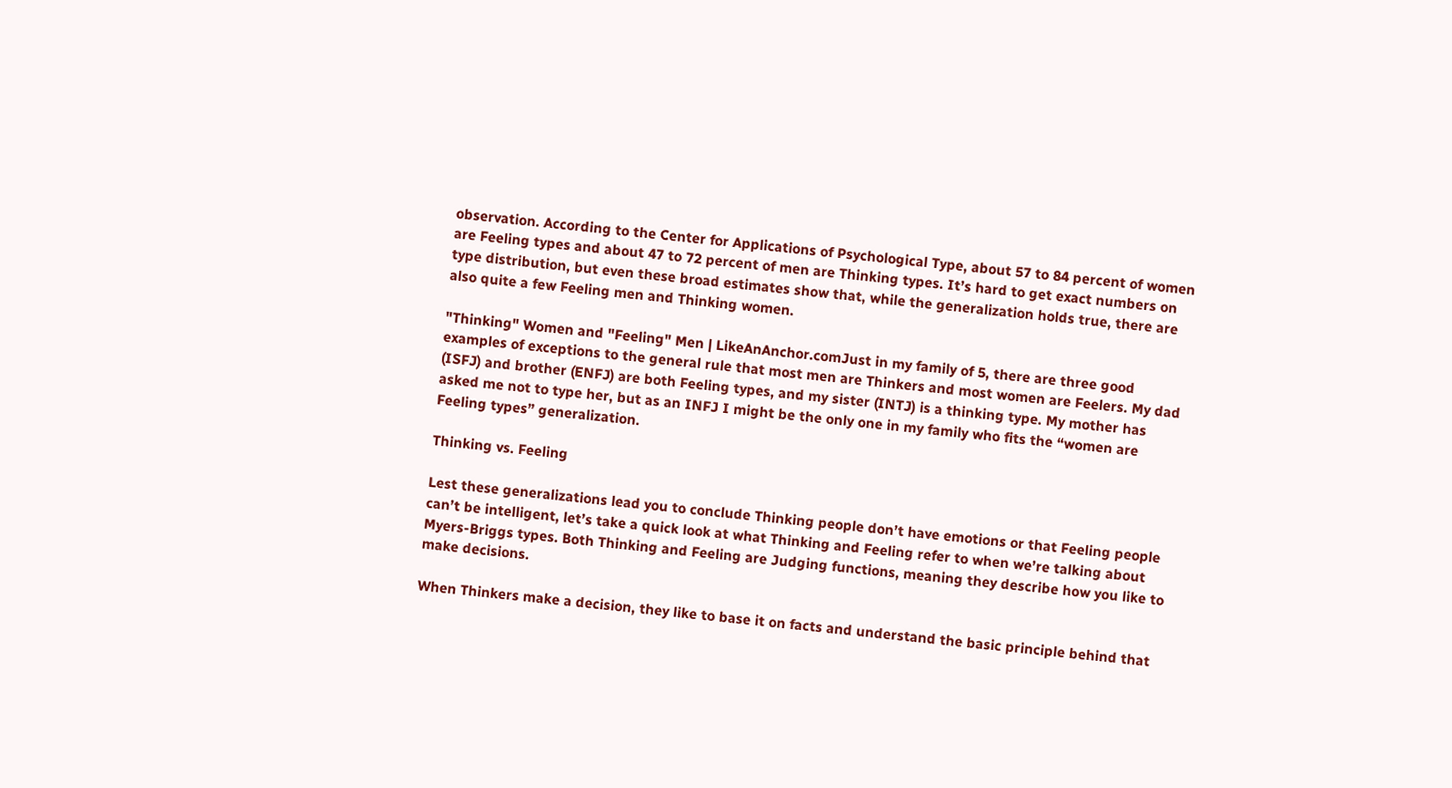observation. According to the Center for Applications of Psychological Type, about 57 to 84 percent of women are Feeling types and about 47 to 72 percent of men are Thinking types. It’s hard to get exact numbers on type distribution, but even these broad estimates show that, while the generalization holds true, there are also quite a few Feeling men and Thinking women.

"Thinking" Women and "Feeling" Men | LikeAnAnchor.comJust in my family of 5, there are three good examples of exceptions to the general rule that most men are Thinkers and most women are Feelers. My dad (ISFJ) and brother (ENFJ) are both Feeling types, and my sister (INTJ) is a thinking type. My mother has asked me not to type her, but as an INFJ I might be the only one in my family who fits the “women are Feeling types” generalization.

Thinking vs. Feeling

Lest these generalizations lead you to conclude Thinking people don’t have emotions or that Feeling people can’t be intelligent, let’s take a quick look at what Thinking and Feeling refer to when we’re talking about Myers-Briggs types. Both Thinking and Feeling are Judging functions, meaning they describe how you like to make decisions.

When Thinkers make a decision, they like to base it on facts and understand the basic principle behind that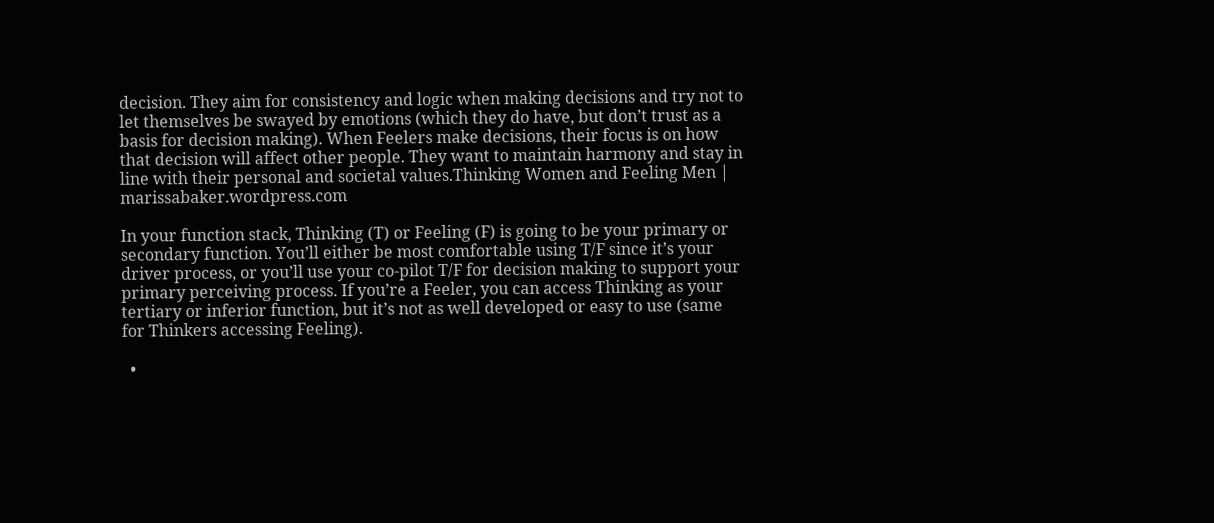decision. They aim for consistency and logic when making decisions and try not to let themselves be swayed by emotions (which they do have, but don’t trust as a basis for decision making). When Feelers make decisions, their focus is on how that decision will affect other people. They want to maintain harmony and stay in line with their personal and societal values.Thinking Women and Feeling Men | marissabaker.wordpress.com

In your function stack, Thinking (T) or Feeling (F) is going to be your primary or secondary function. You’ll either be most comfortable using T/F since it’s your driver process, or you’ll use your co-pilot T/F for decision making to support your primary perceiving process. If you’re a Feeler, you can access Thinking as your tertiary or inferior function, but it’s not as well developed or easy to use (same for Thinkers accessing Feeling).

  •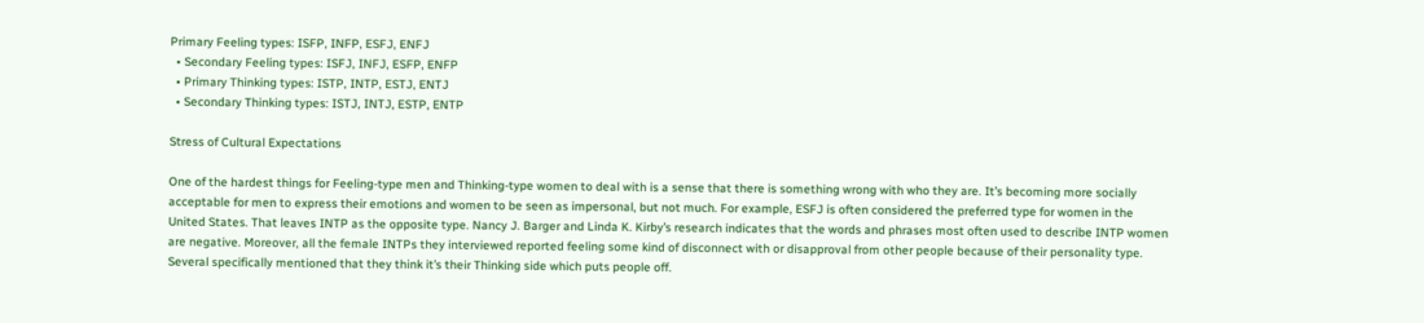Primary Feeling types: ISFP, INFP, ESFJ, ENFJ
  • Secondary Feeling types: ISFJ, INFJ, ESFP, ENFP
  • Primary Thinking types: ISTP, INTP, ESTJ, ENTJ
  • Secondary Thinking types: ISTJ, INTJ, ESTP, ENTP

Stress of Cultural Expectations

One of the hardest things for Feeling-type men and Thinking-type women to deal with is a sense that there is something wrong with who they are. It’s becoming more socially acceptable for men to express their emotions and women to be seen as impersonal, but not much. For example, ESFJ is often considered the preferred type for women in the United States. That leaves INTP as the opposite type. Nancy J. Barger and Linda K. Kirby’s research indicates that the words and phrases most often used to describe INTP women are negative. Moreover, all the female INTPs they interviewed reported feeling some kind of disconnect with or disapproval from other people because of their personality type. Several specifically mentioned that they think it’s their Thinking side which puts people off.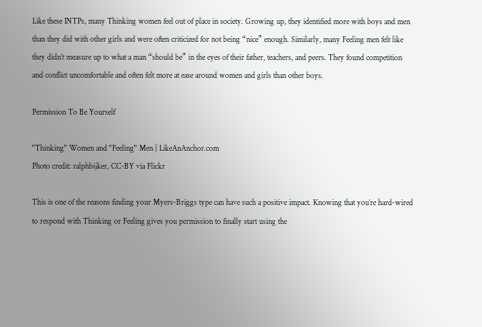Like these INTPs, many Thinking women feel out of place in society. Growing up, they identified more with boys and men than they did with other girls and were often criticized for not being “nice” enough. Similarly, many Feeling men felt like they didn’t measure up to what a man “should be” in the eyes of their father, teachers, and peers. They found competition and conflict uncomfortable and often felt more at ease around women and girls than other boys.

Permission To Be Yourself

"Thinking" Women and "Feeling" Men | LikeAnAnchor.com
Photo credit: ralphbijker, CC-BY via Flickr

This is one of the reasons finding your Myers-Briggs type can have such a positive impact. Knowing that you’re hard-wired to respond with Thinking or Feeling gives you permission to finally start using the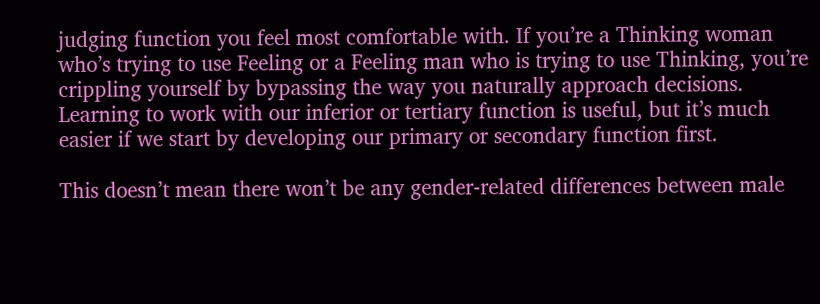judging function you feel most comfortable with. If you’re a Thinking woman who’s trying to use Feeling or a Feeling man who is trying to use Thinking, you’re crippling yourself by bypassing the way you naturally approach decisions. Learning to work with our inferior or tertiary function is useful, but it’s much easier if we start by developing our primary or secondary function first.

This doesn’t mean there won’t be any gender-related differences between male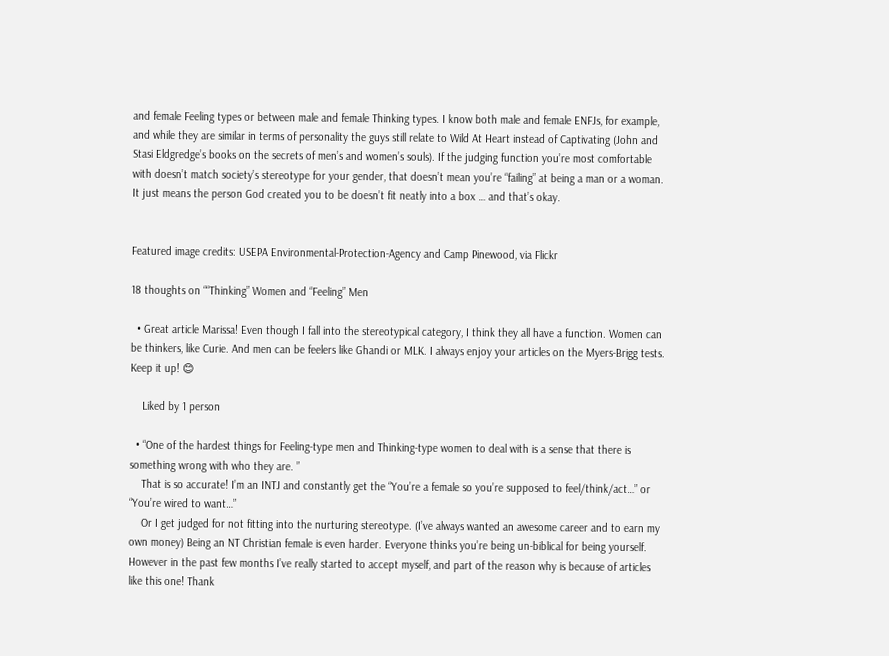and female Feeling types or between male and female Thinking types. I know both male and female ENFJs, for example, and while they are similar in terms of personality the guys still relate to Wild At Heart instead of Captivating (John and Stasi Eldgredge’s books on the secrets of men’s and women’s souls). If the judging function you’re most comfortable with doesn’t match society’s stereotype for your gender, that doesn’t mean you’re “failing” at being a man or a woman. It just means the person God created you to be doesn’t fit neatly into a box … and that’s okay.


Featured image credits: USEPA Environmental-Protection-Agency and Camp Pinewood, via Flickr

18 thoughts on ““Thinking” Women and “Feeling” Men

  • Great article Marissa! Even though I fall into the stereotypical category, I think they all have a function. Women can be thinkers, like Curie. And men can be feelers like Ghandi or MLK. I always enjoy your articles on the Myers-Brigg tests. Keep it up! 😊

    Liked by 1 person

  • “One of the hardest things for Feeling-type men and Thinking-type women to deal with is a sense that there is something wrong with who they are. ”
    That is so accurate! I’m an INTJ and constantly get the “You’re a female so you’re supposed to feel/think/act…” or “You’re wired to want…”
    Or I get judged for not fitting into the nurturing stereotype. (I’ve always wanted an awesome career and to earn my own money) Being an NT Christian female is even harder. Everyone thinks you’re being un-biblical for being yourself. However in the past few months I’ve really started to accept myself, and part of the reason why is because of articles like this one! Thank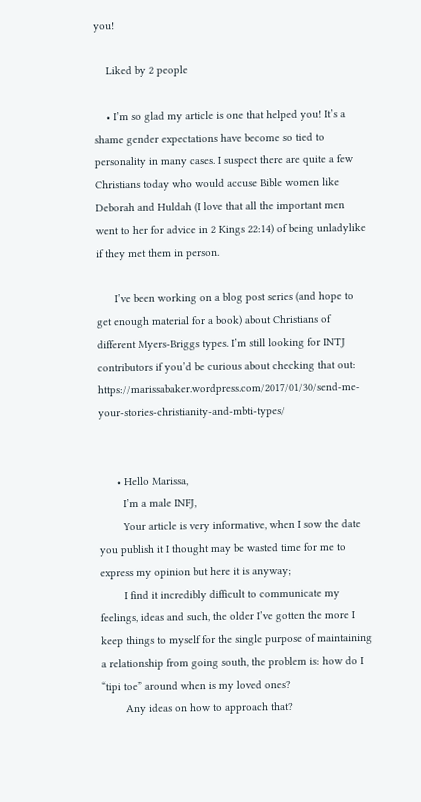you!

    Liked by 2 people

    • I’m so glad my article is one that helped you! It’s a shame gender expectations have become so tied to personality in many cases. I suspect there are quite a few Christians today who would accuse Bible women like Deborah and Huldah (I love that all the important men went to her for advice in 2 Kings 22:14) of being unladylike if they met them in person.

      I’ve been working on a blog post series (and hope to get enough material for a book) about Christians of different Myers-Briggs types. I’m still looking for INTJ contributors if you’d be curious about checking that out: https://marissabaker.wordpress.com/2017/01/30/send-me-your-stories-christianity-and-mbti-types/


      • Hello Marissa,
        I’m a male INFJ,
        Your article is very informative, when I sow the date you publish it I thought may be wasted time for me to express my opinion but here it is anyway;
        I find it incredibly difficult to communicate my feelings, ideas and such, the older I’ve gotten the more I keep things to myself for the single purpose of maintaining a relationship from going south, the problem is: how do I “tipi toe” around when is my loved ones?
        Any ideas on how to approach that?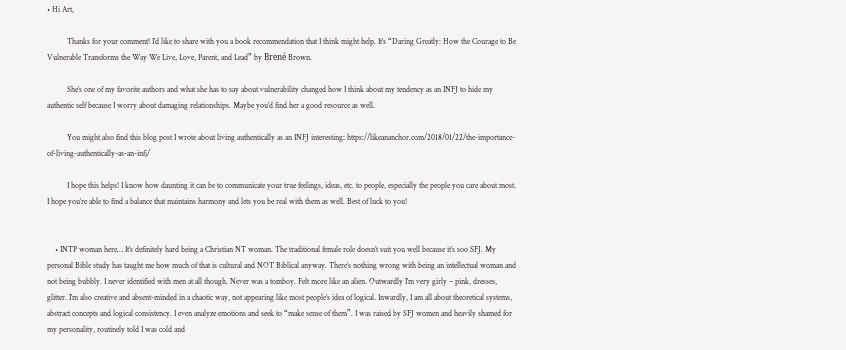• Hi Art,

          Thanks for your comment! I’d like to share with you a book recommendation that I think might help. It’s “Daring Greatly: How the Courage to Be Vulnerable Transforms the Way We Live, Love, Parent, and Lead” by Brené Brown.

          She’s one of my favorite authors and what she has to say about vulnerability changed how I think about my tendency as an INFJ to hide my authentic self because I worry about damaging relationships. Maybe you’d find her a good resource as well.

          You might also find this blog post I wrote about living authentically as an INFJ interesting: https://likeananchor.com/2018/01/22/the-importance-of-living-authentically-as-an-infj/

          I hope this helps! I know how daunting it can be to communicate your true feelings, ideas, etc. to people, especially the people you care about most. I hope you’re able to find a balance that maintains harmony and lets you be real with them as well. Best of luck to you!


    • INTP woman here… It’s definitely hard being a Christian NT woman. The traditional female role doesn’t suit you well because it’s soo SFJ. My personal Bible study has taught me how much of that is cultural and NOT Biblical anyway. There’s nothing wrong with being an intellectual woman and not being bubbly. I never identified with men at all though. Never was a tomboy. Felt more like an alien. Outwardly I’m very girly – pink, dresses, glitter. I’m also creative and absent-minded in a chaotic way, not appearing like most people’s idea of logical. Inwardly, I am all about theoretical systems, abstract concepts and logical consistency. I even analyze emotions and seek to “make sense of them”. I was raised by SFJ women and heavily shamed for my personality, routinely told I was cold and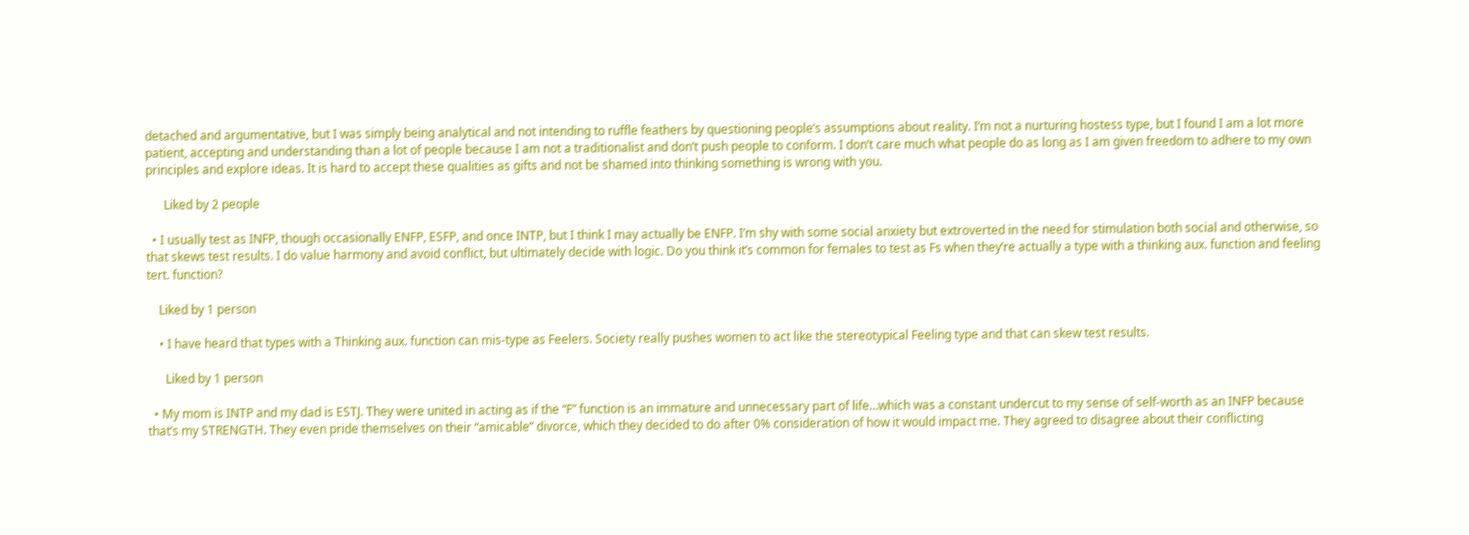detached and argumentative, but I was simply being analytical and not intending to ruffle feathers by questioning people’s assumptions about reality. I’m not a nurturing hostess type, but I found I am a lot more patient, accepting and understanding than a lot of people because I am not a traditionalist and don’t push people to conform. I don’t care much what people do as long as I am given freedom to adhere to my own principles and explore ideas. It is hard to accept these qualities as gifts and not be shamed into thinking something is wrong with you.

      Liked by 2 people

  • I usually test as INFP, though occasionally ENFP, ESFP, and once INTP, but I think I may actually be ENFP. I’m shy with some social anxiety but extroverted in the need for stimulation both social and otherwise, so that skews test results. I do value harmony and avoid conflict, but ultimately decide with logic. Do you think it’s common for females to test as Fs when they’re actually a type with a thinking aux. function and feeling tert. function?

    Liked by 1 person

    • I have heard that types with a Thinking aux. function can mis-type as Feelers. Society really pushes women to act like the stereotypical Feeling type and that can skew test results.

      Liked by 1 person

  • My mom is INTP and my dad is ESTJ. They were united in acting as if the “F” function is an immature and unnecessary part of life…which was a constant undercut to my sense of self-worth as an INFP because that’s my STRENGTH. They even pride themselves on their “amicable” divorce, which they decided to do after 0% consideration of how it would impact me. They agreed to disagree about their conflicting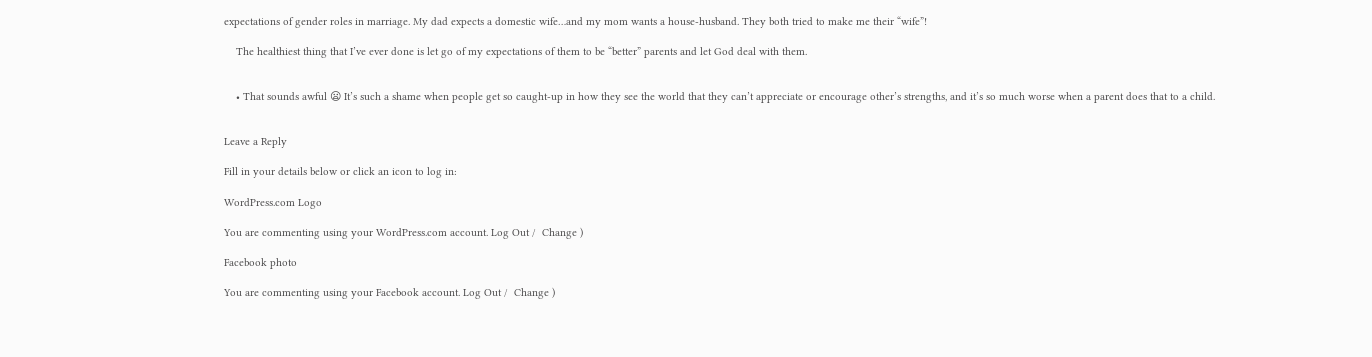expectations of gender roles in marriage. My dad expects a domestic wife…and my mom wants a house-husband. They both tried to make me their “wife”!

    The healthiest thing that I’ve ever done is let go of my expectations of them to be “better” parents and let God deal with them.


    • That sounds awful 😦 It’s such a shame when people get so caught-up in how they see the world that they can’t appreciate or encourage other’s strengths, and it’s so much worse when a parent does that to a child.


Leave a Reply

Fill in your details below or click an icon to log in:

WordPress.com Logo

You are commenting using your WordPress.com account. Log Out /  Change )

Facebook photo

You are commenting using your Facebook account. Log Out /  Change )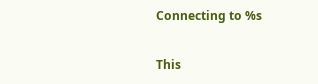Connecting to %s

This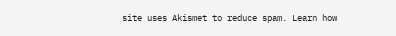site uses Akismet to reduce spam. Learn how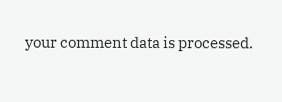your comment data is processed.